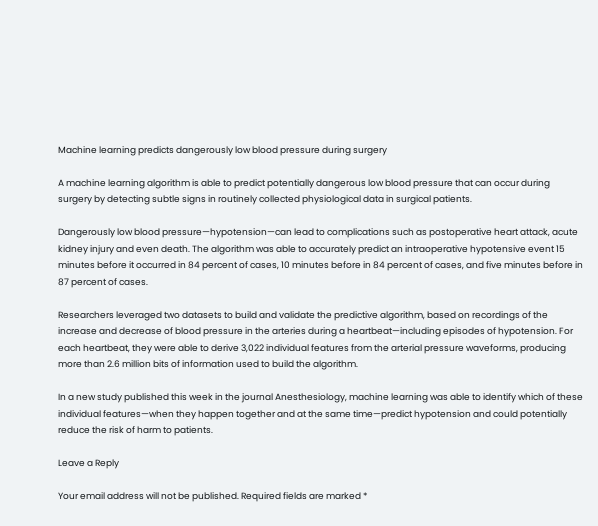Machine learning predicts dangerously low blood pressure during surgery

A machine learning algorithm is able to predict potentially dangerous low blood pressure that can occur during surgery by detecting subtle signs in routinely collected physiological data in surgical patients.

Dangerously low blood pressure—hypotension—can lead to complications such as postoperative heart attack, acute kidney injury and even death. The algorithm was able to accurately predict an intraoperative hypotensive event 15 minutes before it occurred in 84 percent of cases, 10 minutes before in 84 percent of cases, and five minutes before in 87 percent of cases.

Researchers leveraged two datasets to build and validate the predictive algorithm, based on recordings of the increase and decrease of blood pressure in the arteries during a heartbeat—including episodes of hypotension. For each heartbeat, they were able to derive 3,022 individual features from the arterial pressure waveforms, producing more than 2.6 million bits of information used to build the algorithm.

In a new study published this week in the journal Anesthesiology, machine learning was able to identify which of these individual features—when they happen together and at the same time—predict hypotension and could potentially reduce the risk of harm to patients.

Leave a Reply

Your email address will not be published. Required fields are marked *